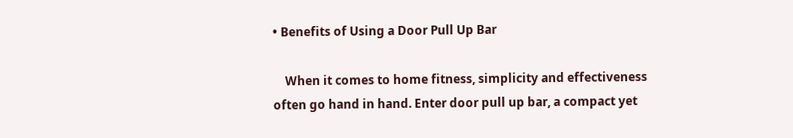• Benefits of Using a Door Pull Up Bar

    When it comes to home fitness, simplicity and effectiveness often go hand in hand. Enter door pull up bar, a compact yet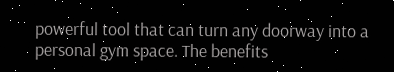powerful tool that can turn any doorway into a personal gym space. The benefits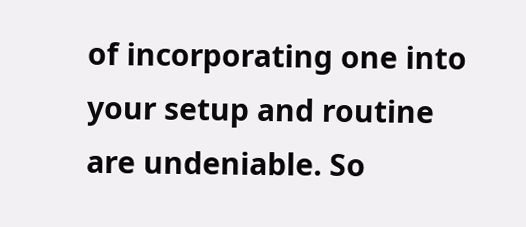of incorporating one into your setup and routine are undeniable. So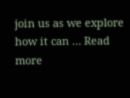join us as we explore how it can … Read more